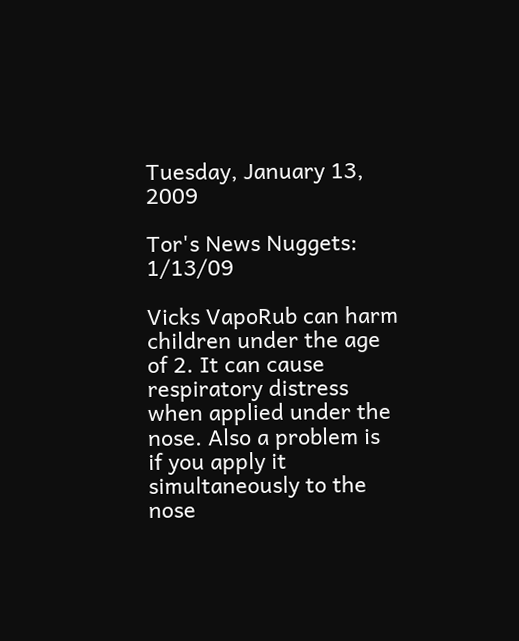Tuesday, January 13, 2009

Tor's News Nuggets: 1/13/09

Vicks VapoRub can harm children under the age of 2. It can cause respiratory distress when applied under the nose. Also a problem is if you apply it simultaneously to the nose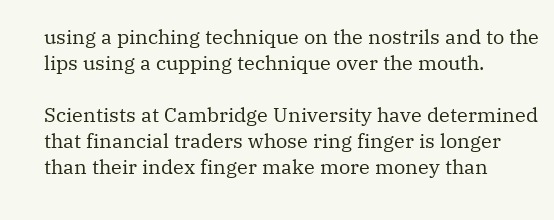using a pinching technique on the nostrils and to the lips using a cupping technique over the mouth.

Scientists at Cambridge University have determined that financial traders whose ring finger is longer than their index finger make more money than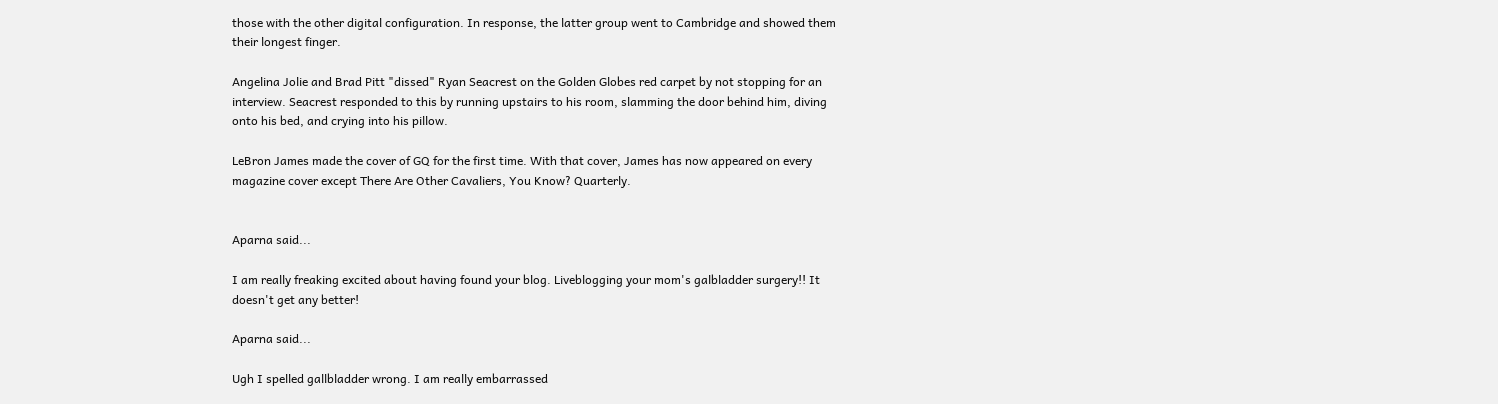those with the other digital configuration. In response, the latter group went to Cambridge and showed them their longest finger.

Angelina Jolie and Brad Pitt "dissed" Ryan Seacrest on the Golden Globes red carpet by not stopping for an interview. Seacrest responded to this by running upstairs to his room, slamming the door behind him, diving onto his bed, and crying into his pillow.

LeBron James made the cover of GQ for the first time. With that cover, James has now appeared on every magazine cover except There Are Other Cavaliers, You Know? Quarterly.


Aparna said...

I am really freaking excited about having found your blog. Liveblogging your mom's galbladder surgery!! It doesn't get any better!

Aparna said...

Ugh I spelled gallbladder wrong. I am really embarrassed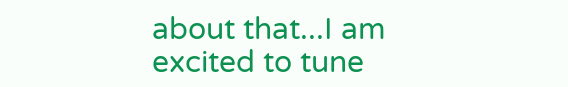about that...I am excited to tune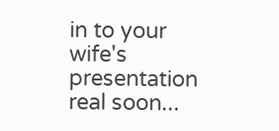in to your wife's presentation real soon...